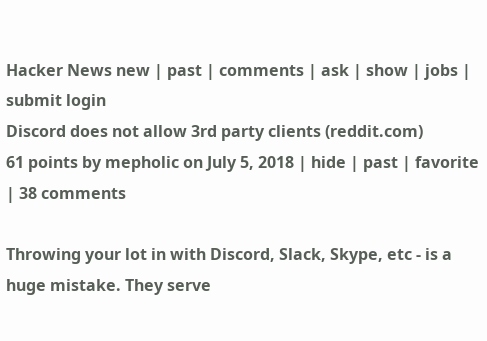Hacker News new | past | comments | ask | show | jobs | submit login
Discord does not allow 3rd party clients (reddit.com)
61 points by mepholic on July 5, 2018 | hide | past | favorite | 38 comments

Throwing your lot in with Discord, Slack, Skype, etc - is a huge mistake. They serve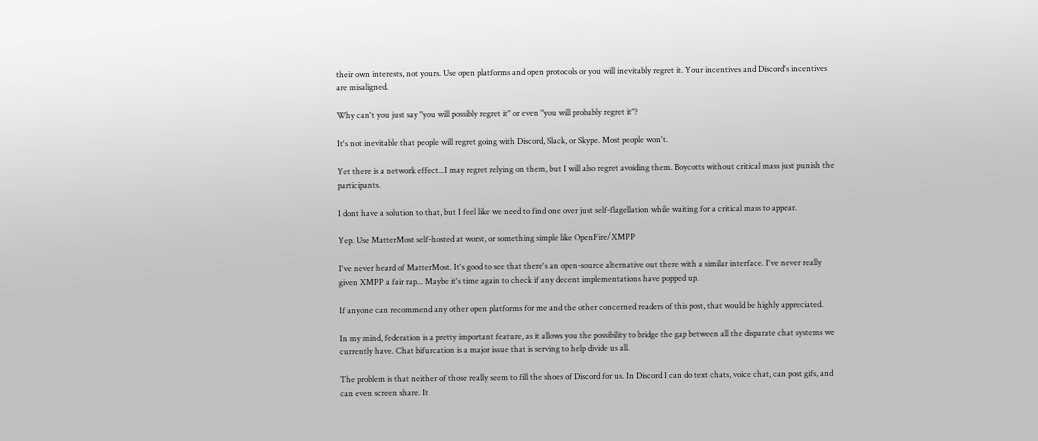their own interests, not yours. Use open platforms and open protocols or you will inevitably regret it. Your incentives and Discord's incentives are misaligned.

Why can't you just say "you will possibly regret it" or even "you will probably regret it"?

It's not inevitable that people will regret going with Discord, Slack, or Skype. Most people won't.

Yet there is a network effect...I may regret relying on them, but I will also regret avoiding them. Boycotts without critical mass just punish the participants.

I dont have a solution to that, but I feel like we need to find one over just self-flagellation while waiting for a critical mass to appear.

Yep. Use MatterMost self-hosted at worst, or something simple like OpenFire/XMPP

I've never heard of MatterMost. It's good to see that there's an open-source alternative out there with a similar interface. I've never really given XMPP a fair rap... Maybe it's time again to check if any decent implementations have popped up.

If anyone can recommend any other open platforms for me and the other concerned readers of this post, that would be highly appreciated.

In my mind, federation is a pretty important feature, as it allows you the possibility to bridge the gap between all the disparate chat systems we currently have. Chat bifurcation is a major issue that is serving to help divide us all.

The problem is that neither of those really seem to fill the shoes of Discord for us. In Discord I can do text chats, voice chat, can post gifs, and can even screen share. It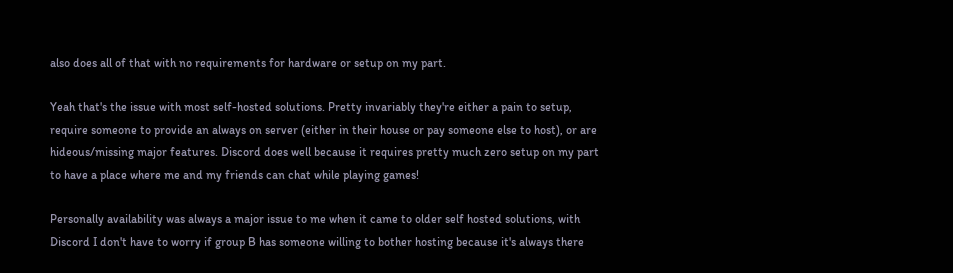also does all of that with no requirements for hardware or setup on my part.

Yeah that's the issue with most self-hosted solutions. Pretty invariably they're either a pain to setup, require someone to provide an always on server (either in their house or pay someone else to host), or are hideous/missing major features. Discord does well because it requires pretty much zero setup on my part to have a place where me and my friends can chat while playing games!

Personally availability was always a major issue to me when it came to older self hosted solutions, with Discord I don't have to worry if group B has someone willing to bother hosting because it's always there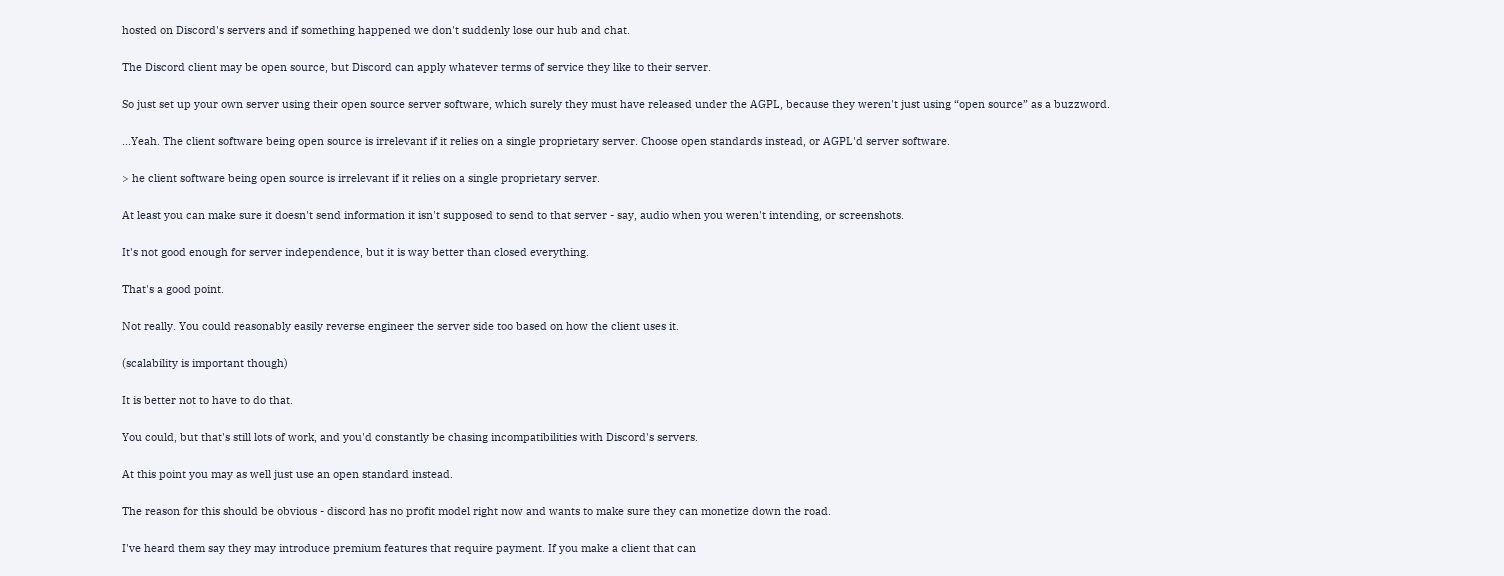hosted on Discord's servers and if something happened we don't suddenly lose our hub and chat.

The Discord client may be open source, but Discord can apply whatever terms of service they like to their server.

So just set up your own server using their open source server software, which surely they must have released under the AGPL, because they weren't just using “open source” as a buzzword.

...Yeah. The client software being open source is irrelevant if it relies on a single proprietary server. Choose open standards instead, or AGPL'd server software.

> he client software being open source is irrelevant if it relies on a single proprietary server.

At least you can make sure it doesn't send information it isn't supposed to send to that server - say, audio when you weren't intending, or screenshots.

It's not good enough for server independence, but it is way better than closed everything.

That's a good point.

Not really. You could reasonably easily reverse engineer the server side too based on how the client uses it.

(scalability is important though)

It is better not to have to do that.

You could, but that's still lots of work, and you'd constantly be chasing incompatibilities with Discord's servers.

At this point you may as well just use an open standard instead.

The reason for this should be obvious - discord has no profit model right now and wants to make sure they can monetize down the road.

I've heard them say they may introduce premium features that require payment. If you make a client that can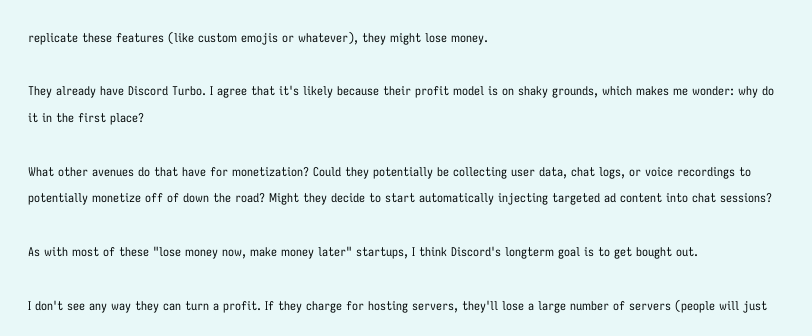replicate these features (like custom emojis or whatever), they might lose money.

They already have Discord Turbo. I agree that it's likely because their profit model is on shaky grounds, which makes me wonder: why do it in the first place?

What other avenues do that have for monetization? Could they potentially be collecting user data, chat logs, or voice recordings to potentially monetize off of down the road? Might they decide to start automatically injecting targeted ad content into chat sessions?

As with most of these "lose money now, make money later" startups, I think Discord's longterm goal is to get bought out.

I don't see any way they can turn a profit. If they charge for hosting servers, they'll lose a large number of servers (people will just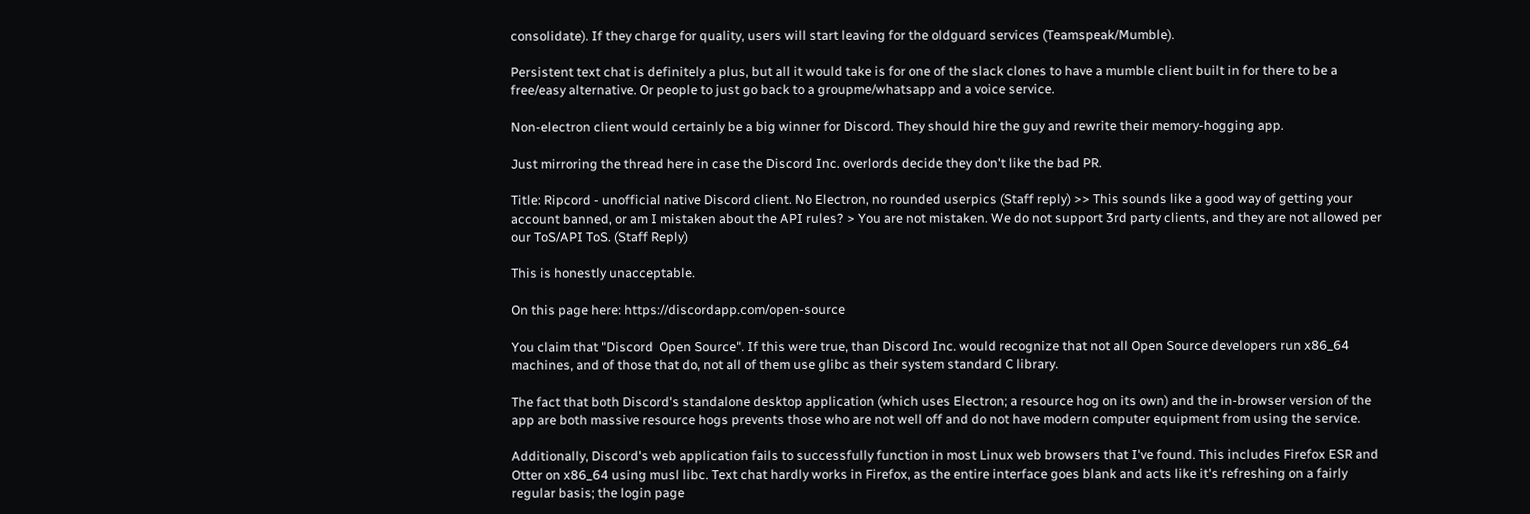consolidate). If they charge for quality, users will start leaving for the oldguard services (Teamspeak/Mumble).

Persistent text chat is definitely a plus, but all it would take is for one of the slack clones to have a mumble client built in for there to be a free/easy alternative. Or people to just go back to a groupme/whatsapp and a voice service.

Non-electron client would certainly be a big winner for Discord. They should hire the guy and rewrite their memory-hogging app.

Just mirroring the thread here in case the Discord Inc. overlords decide they don't like the bad PR.

Title: Ripcord - unofficial native Discord client. No Electron, no rounded userpics (Staff reply) >> This sounds like a good way of getting your account banned, or am I mistaken about the API rules? > You are not mistaken. We do not support 3rd party clients, and they are not allowed per our ToS/API ToS. (Staff Reply)

This is honestly unacceptable.

On this page here: https://discordapp.com/open-source

You claim that "Discord  Open Source". If this were true, than Discord Inc. would recognize that not all Open Source developers run x86_64 machines, and of those that do, not all of them use glibc as their system standard C library.

The fact that both Discord's standalone desktop application (which uses Electron; a resource hog on its own) and the in-browser version of the app are both massive resource hogs prevents those who are not well off and do not have modern computer equipment from using the service.

Additionally, Discord's web application fails to successfully function in most Linux web browsers that I've found. This includes Firefox ESR and Otter on x86_64 using musl libc. Text chat hardly works in Firefox, as the entire interface goes blank and acts like it's refreshing on a fairly regular basis; the login page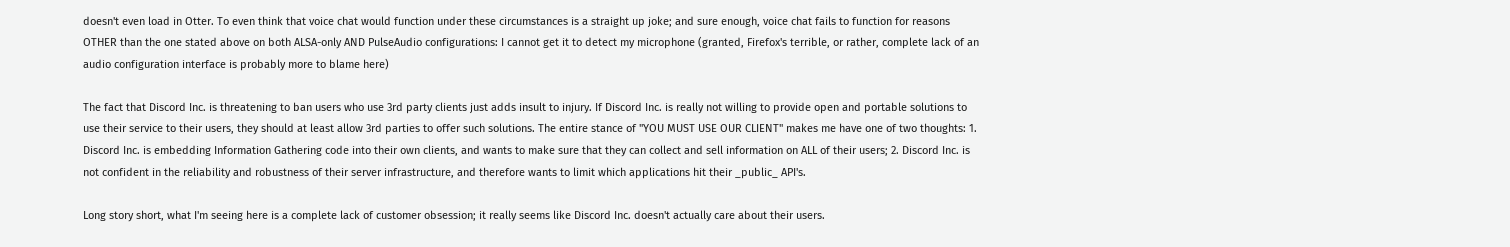doesn't even load in Otter. To even think that voice chat would function under these circumstances is a straight up joke; and sure enough, voice chat fails to function for reasons OTHER than the one stated above on both ALSA-only AND PulseAudio configurations: I cannot get it to detect my microphone (granted, Firefox's terrible, or rather, complete lack of an audio configuration interface is probably more to blame here)

The fact that Discord Inc. is threatening to ban users who use 3rd party clients just adds insult to injury. If Discord Inc. is really not willing to provide open and portable solutions to use their service to their users, they should at least allow 3rd parties to offer such solutions. The entire stance of "YOU MUST USE OUR CLIENT" makes me have one of two thoughts: 1. Discord Inc. is embedding Information Gathering code into their own clients, and wants to make sure that they can collect and sell information on ALL of their users; 2. Discord Inc. is not confident in the reliability and robustness of their server infrastructure, and therefore wants to limit which applications hit their _public_ API's.

Long story short, what I'm seeing here is a complete lack of customer obsession; it really seems like Discord Inc. doesn't actually care about their users.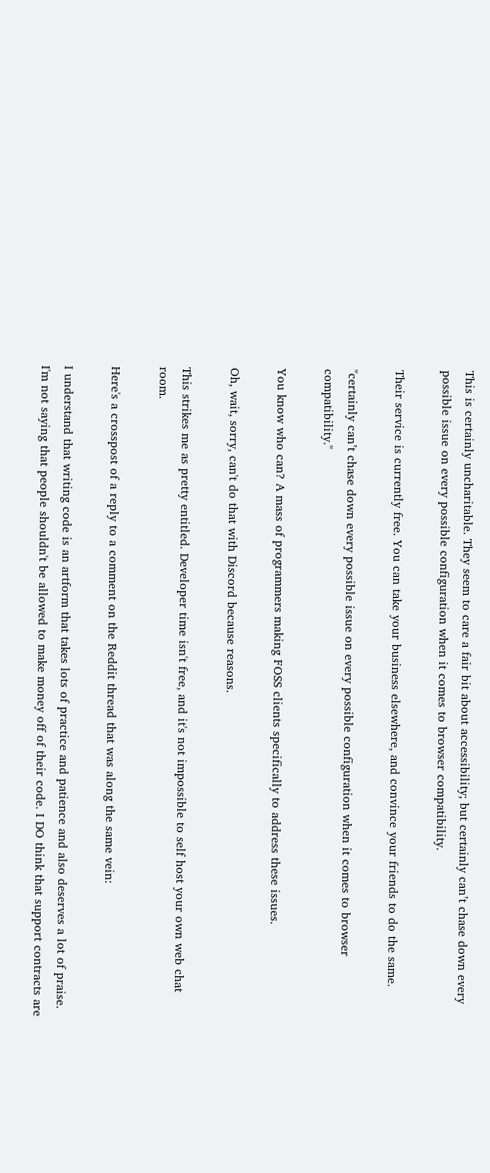This is certainly uncharitable. They seem to care a fair bit about accessibility; but certainly can’t chase down every possible issue on every possible configuration when it comes to browser compatibility.

Their service is currently free. You can take your business elsewhere, and convince your friends to do the same.

"certainly can’t chase down every possible issue on every possible configuration when it comes to browser compatibility."

You know who can? A mass of programmers making FOSS clients specifically to address these issues.

Oh, wait, sorry, can't do that with Discord because reasons.

This strikes me as pretty entitled. Developer time isn't free, and it's not impossible to self host your own web chat room.

Here's a crosspost of a reply to a comment on the Reddit thread that was along the same vein:

I understand that writing code is an artform that takes lots of practice and patience and also deserves a lot of praise. I'm not saying that people shouldn't be allowed to make money off of their code. I DO think that support contracts are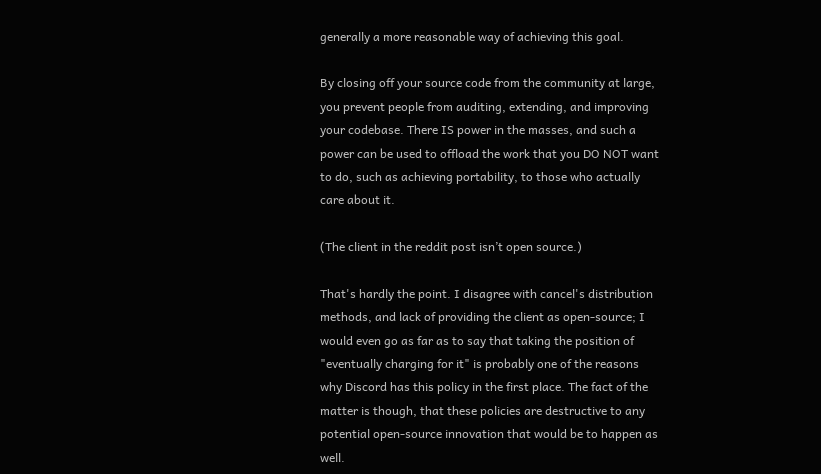generally a more reasonable way of achieving this goal.

By closing off your source code from the community at large, you prevent people from auditing, extending, and improving your codebase. There IS power in the masses, and such a power can be used to offload the work that you DO NOT want to do, such as achieving portability, to those who actually care about it.

(The client in the reddit post isn’t open source.)

That's hardly the point. I disagree with cancel's distribution methods, and lack of providing the client as open-source; I would even go as far as to say that taking the position of "eventually charging for it" is probably one of the reasons why Discord has this policy in the first place. The fact of the matter is though, that these policies are destructive to any potential open-source innovation that would be to happen as well.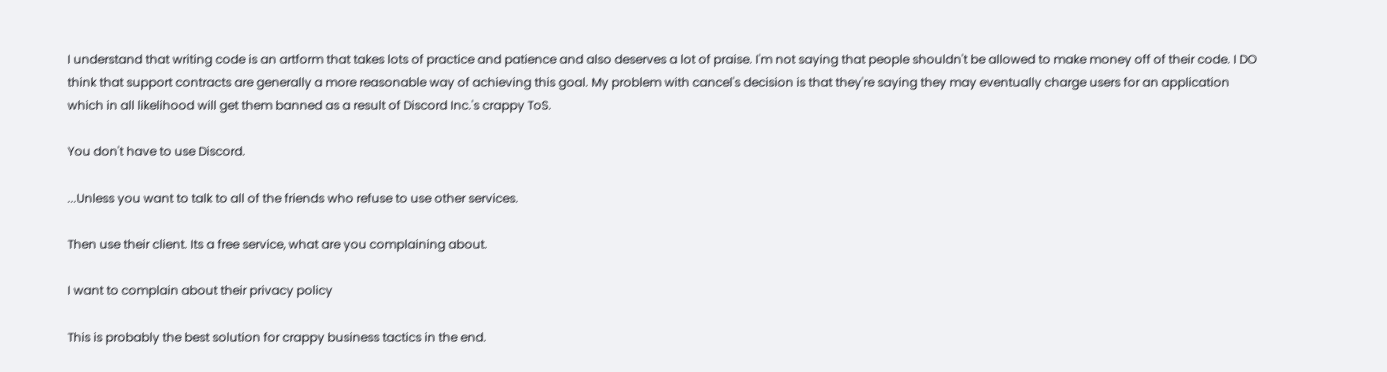I understand that writing code is an artform that takes lots of practice and patience and also deserves a lot of praise. I'm not saying that people shouldn't be allowed to make money off of their code. I DO think that support contracts are generally a more reasonable way of achieving this goal. My problem with cancel's decision is that they're saying they may eventually charge users for an application which in all likelihood will get them banned as a result of Discord Inc.'s crappy ToS.

You don't have to use Discord.

...Unless you want to talk to all of the friends who refuse to use other services.

Then use their client. Its a free service, what are you complaining about.

I want to complain about their privacy policy

This is probably the best solution for crappy business tactics in the end.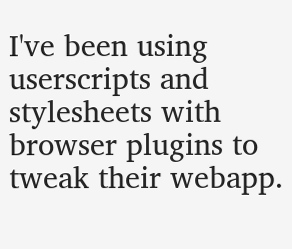I've been using userscripts and stylesheets with browser plugins to tweak their webapp.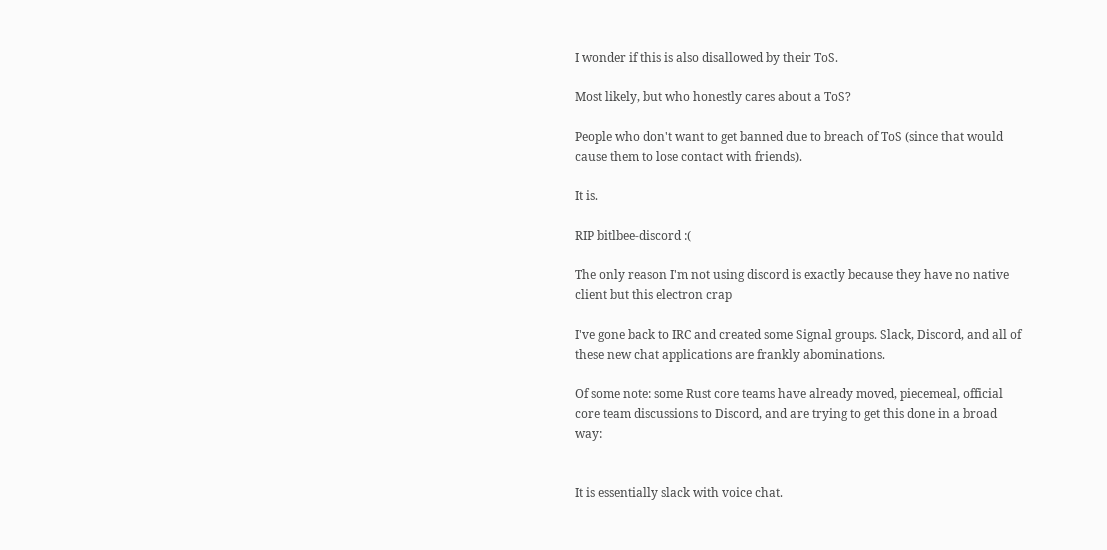I wonder if this is also disallowed by their ToS.

Most likely, but who honestly cares about a ToS?

People who don't want to get banned due to breach of ToS (since that would cause them to lose contact with friends).

It is.

RIP bitlbee-discord :(

The only reason I'm not using discord is exactly because they have no native client but this electron crap

I've gone back to IRC and created some Signal groups. Slack, Discord, and all of these new chat applications are frankly abominations.

Of some note: some Rust core teams have already moved, piecemeal, official core team discussions to Discord, and are trying to get this done in a broad way:


It is essentially slack with voice chat.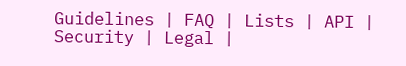Guidelines | FAQ | Lists | API | Security | Legal |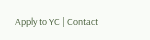Apply to YC | Contact